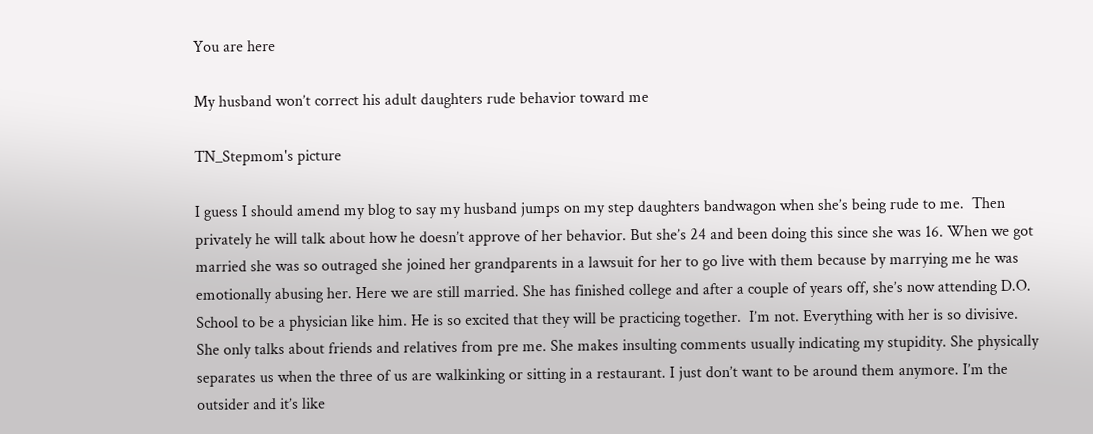You are here

My husband won’t correct his adult daughters rude behavior toward me

TN_Stepmom's picture

I guess I should amend my blog to say my husband jumps on my step daughters bandwagon when she’s being rude to me.  Then privately he will talk about how he doesn’t approve of her behavior. But she’s 24 and been doing this since she was 16. When we got married she was so outraged she joined her grandparents in a lawsuit for her to go live with them because by marrying me he was emotionally abusing her. Here we are still married. She has finished college and after a couple of years off, she’s now attending D.O. School to be a physician like him. He is so excited that they will be practicing together.  I’m not. Everything with her is so divisive. She only talks about friends and relatives from pre me. She makes insulting comments usually indicating my stupidity. She physically separates us when the three of us are walkinking or sitting in a restaurant. I just don’t want to be around them anymore. I’m the outsider and it’s like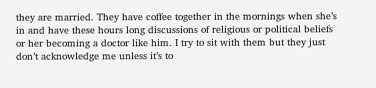they are married. They have coffee together in the mornings when she’s in and have these hours long discussions of religious or political beliefs or her becoming a doctor like him. I try to sit with them but they just don’t acknowledge me unless it’s to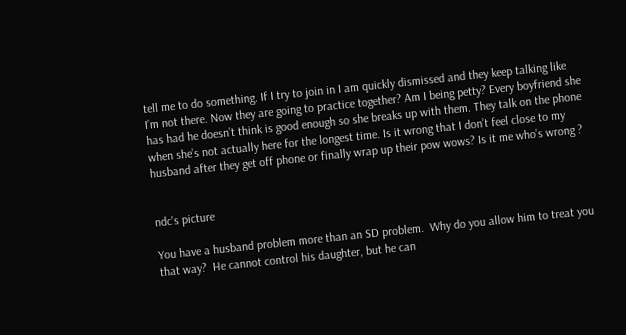tell me to do something. If I try to join in I am quickly dismissed and they keep talking like I’m not there. Now they are going to practice together? Am I being petty? Every boyfriend she has had he doesn’t think is good enough so she breaks up with them. They talk on the phone when she’s not actually here for the longest time. Is it wrong that I don’t feel close to my husband after they get off phone or finally wrap up their pow wows? Is it me who’s wrong ?


ndc's picture

You have a husband problem more than an SD problem.  Why do you allow him to treat you that way?  He cannot control his daughter, but he can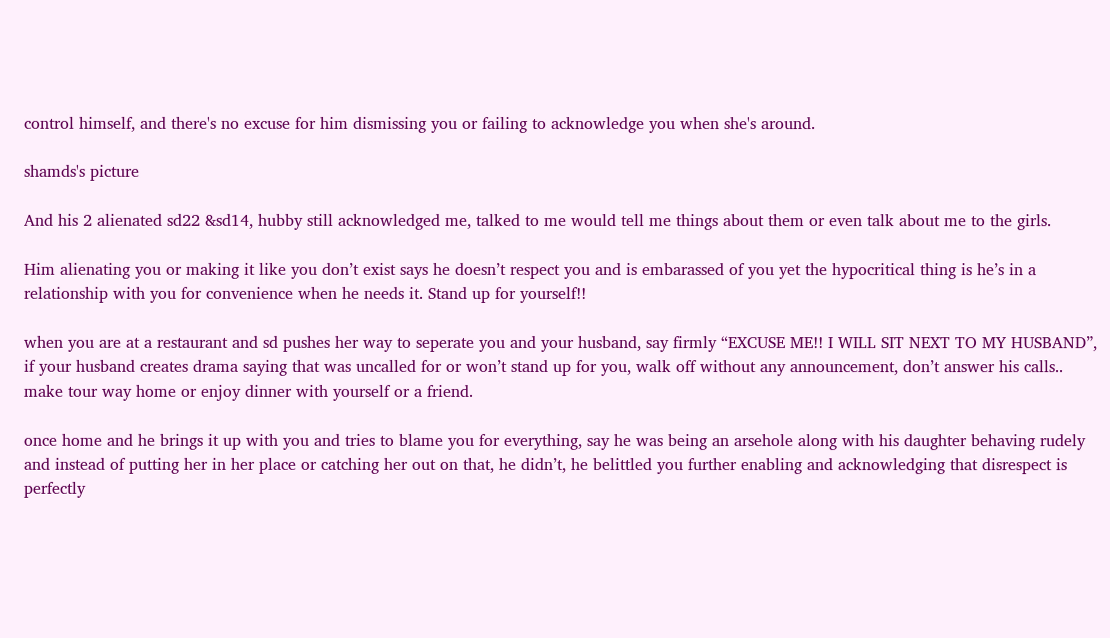control himself, and there's no excuse for him dismissing you or failing to acknowledge you when she's around.

shamds's picture

And his 2 alienated sd22 &sd14, hubby still acknowledged me, talked to me would tell me things about them or even talk about me to the girls.

Him alienating you or making it like you don’t exist says he doesn’t respect you and is embarassed of you yet the hypocritical thing is he’s in a relationship with you for convenience when he needs it. Stand up for yourself!!

when you are at a restaurant and sd pushes her way to seperate you and your husband, say firmly “EXCUSE ME!! I WILL SIT NEXT TO MY HUSBAND”, if your husband creates drama saying that was uncalled for or won’t stand up for you, walk off without any announcement, don’t answer his calls.. make tour way home or enjoy dinner with yourself or a friend.

once home and he brings it up with you and tries to blame you for everything, say he was being an arsehole along with his daughter behaving rudely and instead of putting her in her place or catching her out on that, he didn’t, he belittled you further enabling and acknowledging that disrespect is perfectly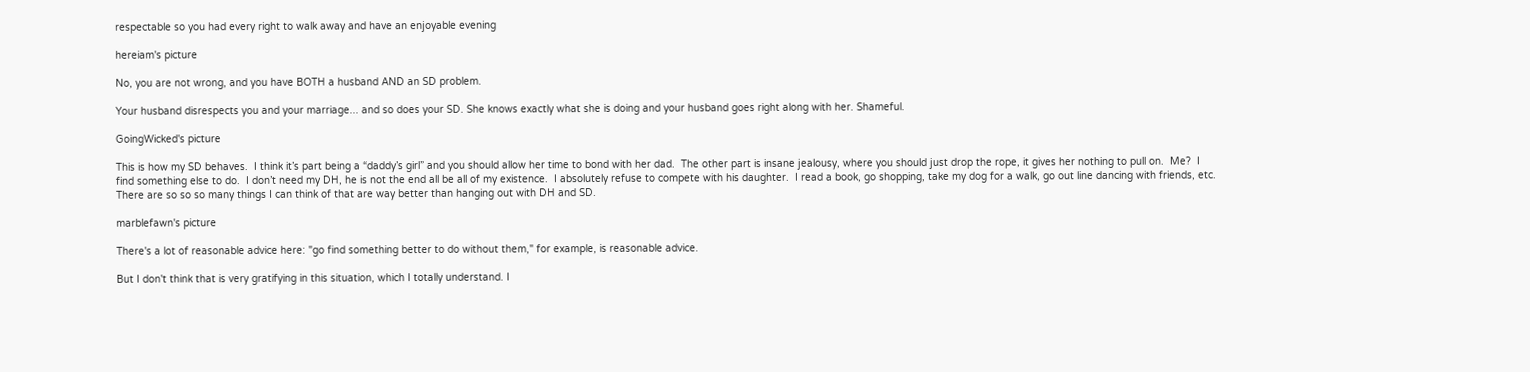respectable so you had every right to walk away and have an enjoyable evening

hereiam's picture

No, you are not wrong, and you have BOTH a husband AND an SD problem.

Your husband disrespects you and your marriage... and so does your SD. She knows exactly what she is doing and your husband goes right along with her. Shameful.

GoingWicked's picture

This is how my SD behaves.  I think it’s part being a “daddy’s girl” and you should allow her time to bond with her dad.  The other part is insane jealousy, where you should just drop the rope, it gives her nothing to pull on.  Me?  I find something else to do.  I don’t need my DH, he is not the end all be all of my existence.  I absolutely refuse to compete with his daughter.  I read a book, go shopping, take my dog for a walk, go out line dancing with friends, etc.  There are so so so many things I can think of that are way better than hanging out with DH and SD.

marblefawn's picture

There's a lot of reasonable advice here: "go find something better to do without them," for example, is reasonable advice.

But I don't think that is very gratifying in this situation, which I totally understand. I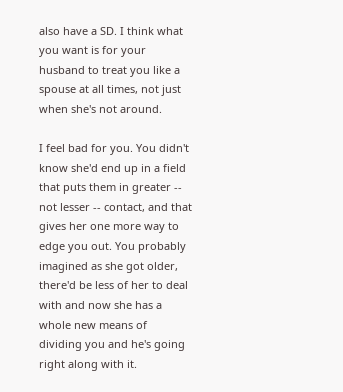also have a SD. I think what you want is for your husband to treat you like a spouse at all times, not just when she's not around.

I feel bad for you. You didn't know she'd end up in a field that puts them in greater -- not lesser -- contact, and that gives her one more way to edge you out. You probably imagined as she got older, there'd be less of her to deal with and now she has a whole new means of dividing you and he's going right along with it.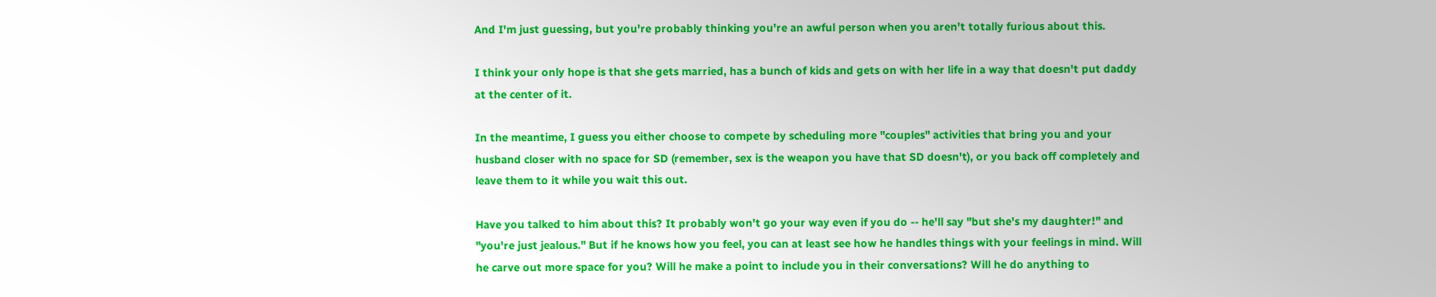And I'm just guessing, but you're probably thinking you're an awful person when you aren't totally furious about this.

I think your only hope is that she gets married, has a bunch of kids and gets on with her life in a way that doesn't put daddy at the center of it.

In the meantime, I guess you either choose to compete by scheduling more "couples" activities that bring you and your husband closer with no space for SD (remember, sex is the weapon you have that SD doesn't), or you back off completely and leave them to it while you wait this out.

Have you talked to him about this? It probably won't go your way even if you do -- he'll say "but she's my daughter!" and "you're just jealous." But if he knows how you feel, you can at least see how he handles things with your feelings in mind. Will he carve out more space for you? Will he make a point to include you in their conversations? Will he do anything to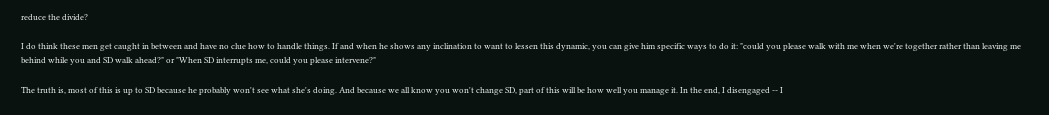reduce the divide?

I do think these men get caught in between and have no clue how to handle things. If and when he shows any inclination to want to lessen this dynamic, you can give him specific ways to do it: "could you please walk with me when we're together rather than leaving me behind while you and SD walk ahead?" or "When SD interrupts me, could you please intervene?"

The truth is, most of this is up to SD because he probably won't see what she's doing. And because we all know you won't change SD, part of this will be how well you manage it. In the end, I disengaged -- I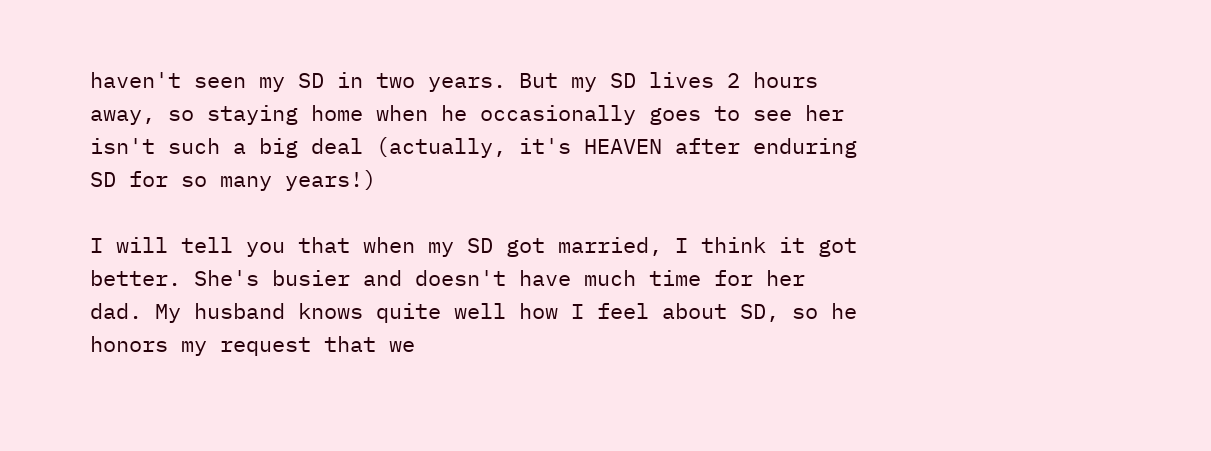haven't seen my SD in two years. But my SD lives 2 hours away, so staying home when he occasionally goes to see her isn't such a big deal (actually, it's HEAVEN after enduring SD for so many years!)

I will tell you that when my SD got married, I think it got better. She's busier and doesn't have much time for her dad. My husband knows quite well how I feel about SD, so he honors my request that we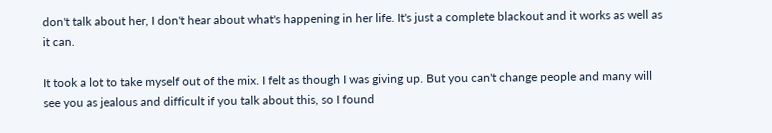don't talk about her, I don't hear about what's happening in her life. It's just a complete blackout and it works as well as it can.

It took a lot to take myself out of the mix. I felt as though I was giving up. But you can't change people and many will see you as jealous and difficult if you talk about this, so I found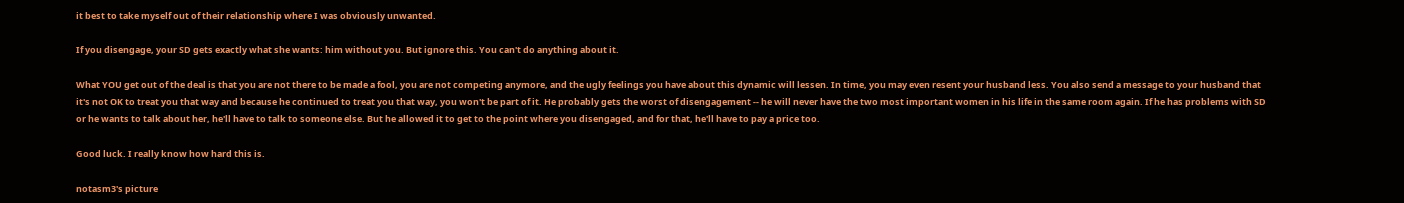it best to take myself out of their relationship where I was obviously unwanted.

If you disengage, your SD gets exactly what she wants: him without you. But ignore this. You can't do anything about it.

What YOU get out of the deal is that you are not there to be made a fool, you are not competing anymore, and the ugly feelings you have about this dynamic will lessen. In time, you may even resent your husband less. You also send a message to your husband that it's not OK to treat you that way and because he continued to treat you that way, you won't be part of it. He probably gets the worst of disengagement -- he will never have the two most important women in his life in the same room again. If he has problems with SD or he wants to talk about her, he'll have to talk to someone else. But he allowed it to get to the point where you disengaged, and for that, he'll have to pay a price too.

Good luck. I really know how hard this is.

notasm3's picture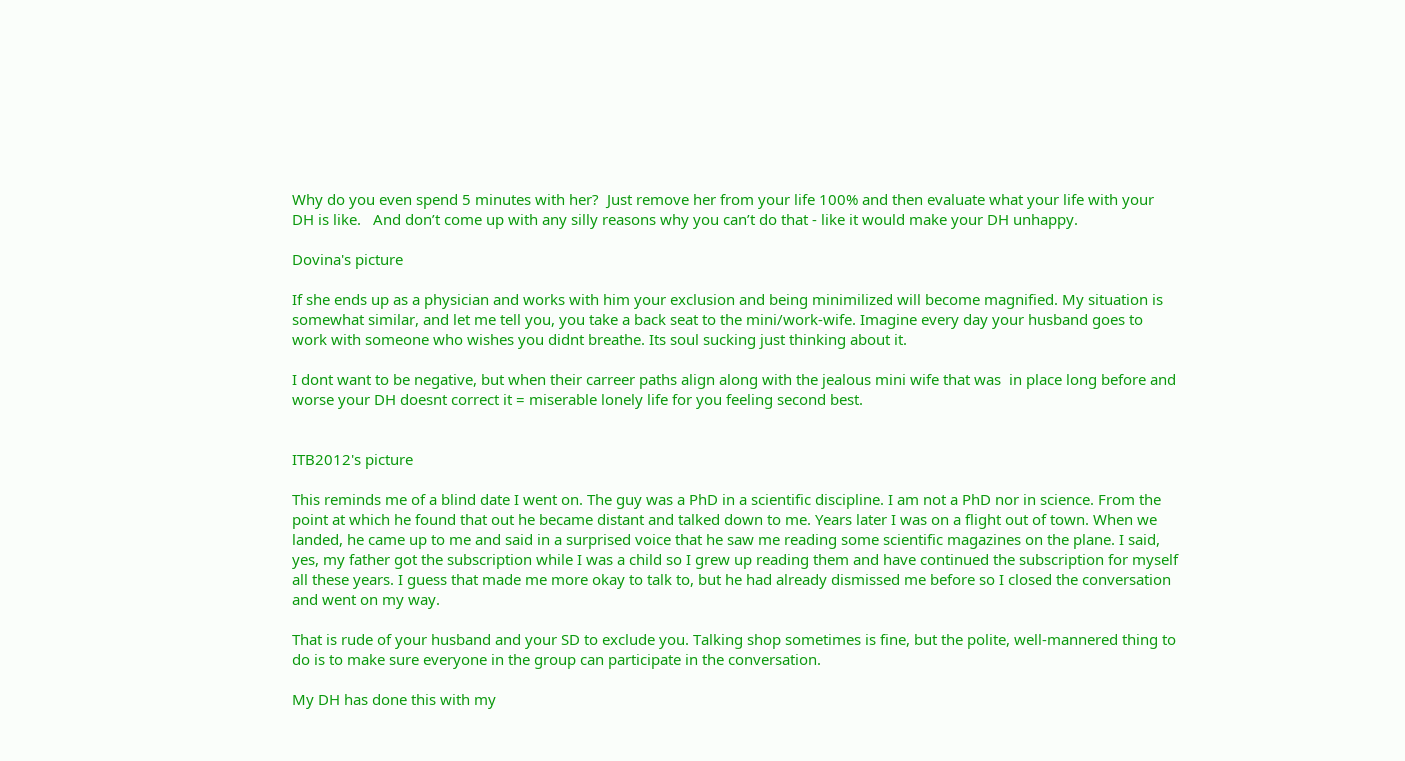Why do you even spend 5 minutes with her?  Just remove her from your life 100% and then evaluate what your life with your DH is like.   And don’t come up with any silly reasons why you can’t do that - like it would make your DH unhappy.

Dovina's picture

If she ends up as a physician and works with him your exclusion and being minimilized will become magnified. My situation is somewhat similar, and let me tell you, you take a back seat to the mini/work-wife. Imagine every day your husband goes to work with someone who wishes you didnt breathe. Its soul sucking just thinking about it.

I dont want to be negative, but when their carreer paths align along with the jealous mini wife that was  in place long before and worse your DH doesnt correct it = miserable lonely life for you feeling second best.


ITB2012's picture

This reminds me of a blind date I went on. The guy was a PhD in a scientific discipline. I am not a PhD nor in science. From the point at which he found that out he became distant and talked down to me. Years later I was on a flight out of town. When we landed, he came up to me and said in a surprised voice that he saw me reading some scientific magazines on the plane. I said, yes, my father got the subscription while I was a child so I grew up reading them and have continued the subscription for myself all these years. I guess that made me more okay to talk to, but he had already dismissed me before so I closed the conversation and went on my way.

That is rude of your husband and your SD to exclude you. Talking shop sometimes is fine, but the polite, well-mannered thing to do is to make sure everyone in the group can participate in the conversation.

My DH has done this with my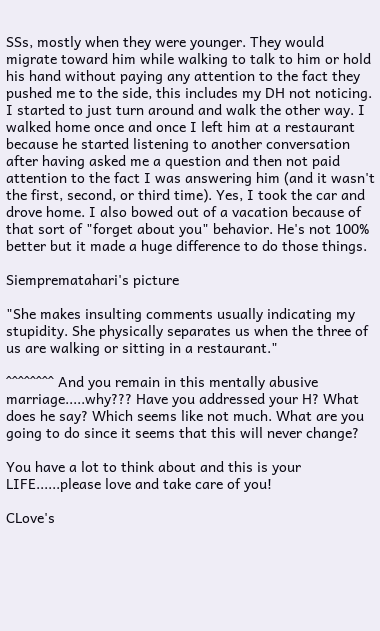SSs, mostly when they were younger. They would migrate toward him while walking to talk to him or hold his hand without paying any attention to the fact they pushed me to the side, this includes my DH not noticing. I started to just turn around and walk the other way. I walked home once and once I left him at a restaurant because he started listening to another conversation after having asked me a question and then not paid attention to the fact I was answering him (and it wasn't the first, second, or third time). Yes, I took the car and drove home. I also bowed out of a vacation because of that sort of "forget about you" behavior. He's not 100% better but it made a huge difference to do those things.

Siemprematahari's picture

"She makes insulting comments usually indicating my stupidity. She physically separates us when the three of us are walking or sitting in a restaurant."

^^^^^^^^ And you remain in this mentally abusive marriage.....why??? Have you addressed your H? What does he say? Which seems like not much. What are you going to do since it seems that this will never change?

You have a lot to think about and this is your LIFE......please love and take care of you!

CLove's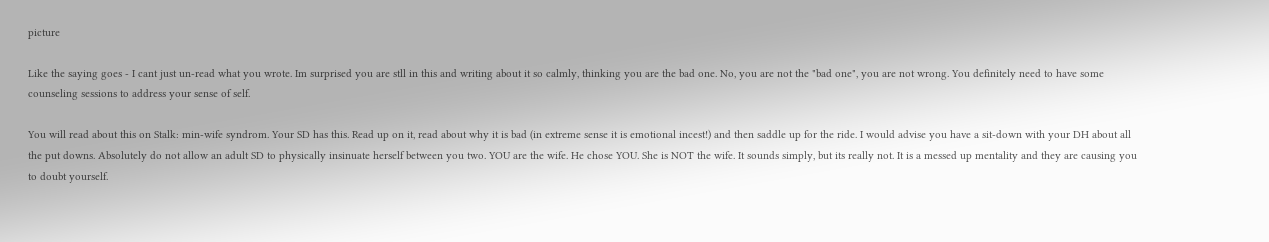picture

Like the saying goes - I cant just un-read what you wrote. Im surprised you are stll in this and writing about it so calmly, thinking you are the bad one. No, you are not the "bad one", you are not wrong. You definitely need to have some counseling sessions to address your sense of self.

You will read about this on Stalk: min-wife syndrom. Your SD has this. Read up on it, read about why it is bad (in extreme sense it is emotional incest!) and then saddle up for the ride. I would advise you have a sit-down with your DH about all the put downs. Absolutely do not allow an adult SD to physically insinuate herself between you two. YOU are the wife. He chose YOU. She is NOT the wife. It sounds simply, but its really not. It is a messed up mentality and they are causing you to doubt yourself.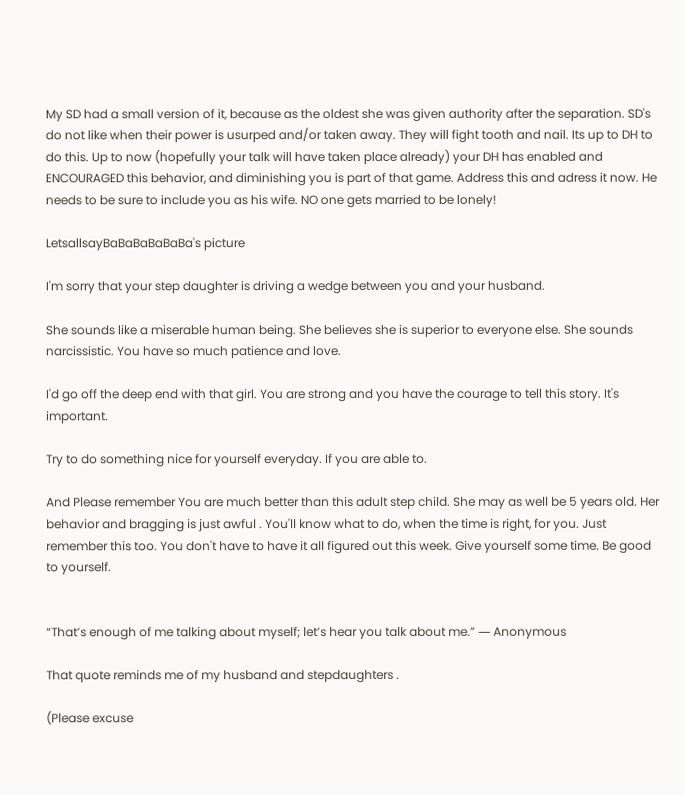My SD had a small version of it, because as the oldest she was given authority after the separation. SD's do not like when their power is usurped and/or taken away. They will fight tooth and nail. Its up to DH to do this. Up to now (hopefully your talk will have taken place already) your DH has enabled and ENCOURAGED this behavior, and diminishing you is part of that game. Address this and adress it now. He needs to be sure to include you as his wife. NO one gets married to be lonely!

LetsallsayBaBaBaBaBaBa's picture

I'm sorry that your step daughter is driving a wedge between you and your husband.

She sounds like a miserable human being. She believes she is superior to everyone else. She sounds narcissistic. You have so much patience and love.

I'd go off the deep end with that girl. You are strong and you have the courage to tell this story. It's important.

Try to do something nice for yourself everyday. If you are able to.

And Please remember You are much better than this adult step child. She may as well be 5 years old. Her behavior and bragging is just awful . You'll know what to do, when the time is right, for you. Just remember this too. You don't have to have it all figured out this week. Give yourself some time. Be good to yourself.


“That’s enough of me talking about myself; let’s hear you talk about me.” ― Anonymous

That quote reminds me of my husband and stepdaughters .

(Please excuse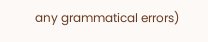any grammatical errors)